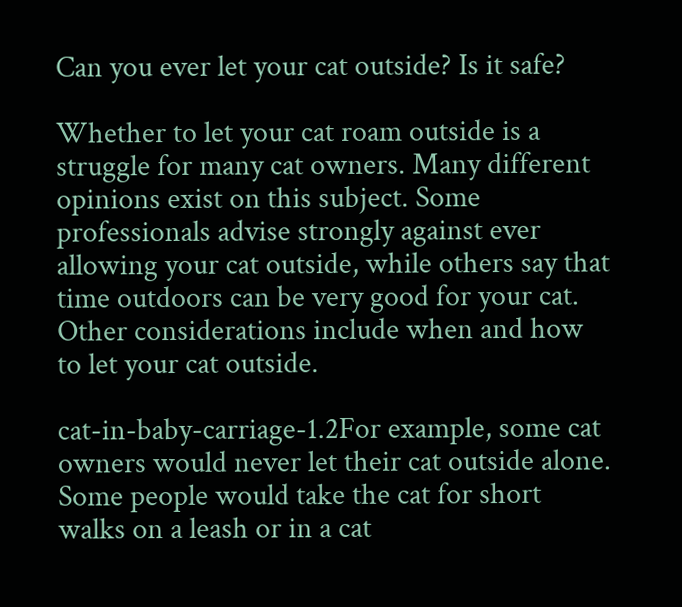Can you ever let your cat outside? Is it safe?

Whether to let your cat roam outside is a struggle for many cat owners. Many different opinions exist on this subject. Some professionals advise strongly against ever allowing your cat outside, while others say that time outdoors can be very good for your cat. Other considerations include when and how to let your cat outside.

cat-in-baby-carriage-1.2For example, some cat owners would never let their cat outside alone. Some people would take the cat for short walks on a leash or in a cat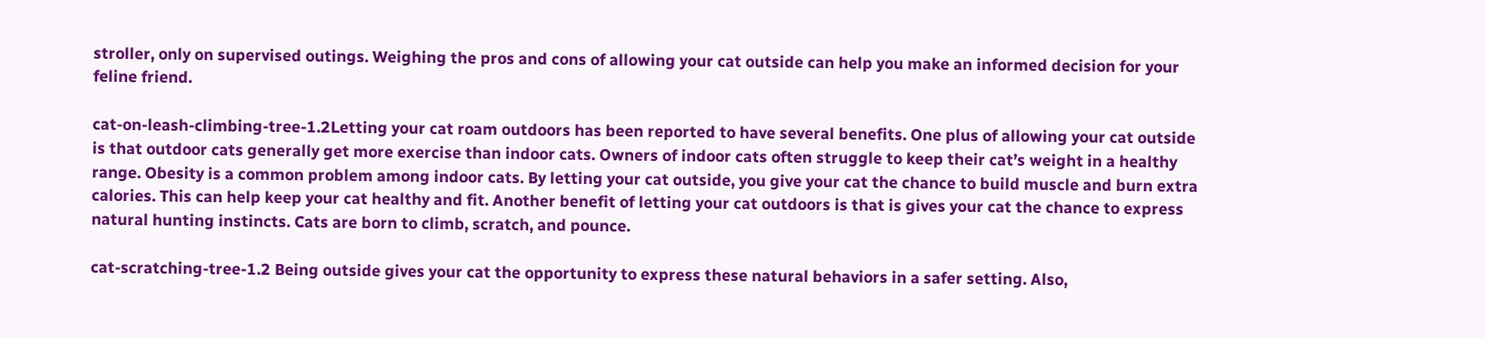stroller, only on supervised outings. Weighing the pros and cons of allowing your cat outside can help you make an informed decision for your feline friend.

cat-on-leash-climbing-tree-1.2Letting your cat roam outdoors has been reported to have several benefits. One plus of allowing your cat outside is that outdoor cats generally get more exercise than indoor cats. Owners of indoor cats often struggle to keep their cat’s weight in a healthy range. Obesity is a common problem among indoor cats. By letting your cat outside, you give your cat the chance to build muscle and burn extra calories. This can help keep your cat healthy and fit. Another benefit of letting your cat outdoors is that is gives your cat the chance to express natural hunting instincts. Cats are born to climb, scratch, and pounce.

cat-scratching-tree-1.2 Being outside gives your cat the opportunity to express these natural behaviors in a safer setting. Also,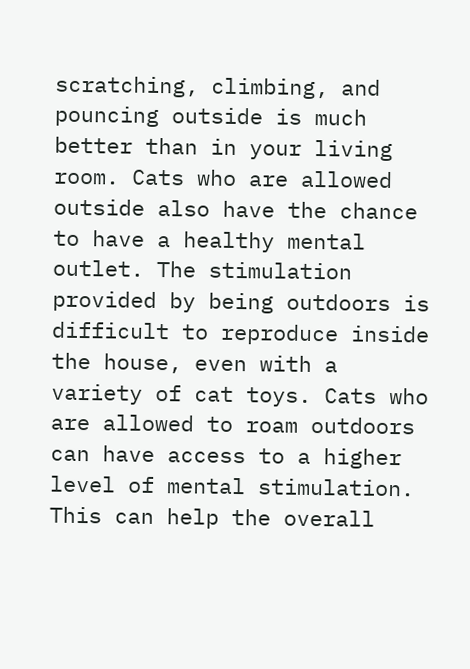scratching, climbing, and pouncing outside is much better than in your living room. Cats who are allowed outside also have the chance to have a healthy mental outlet. The stimulation provided by being outdoors is difficult to reproduce inside the house, even with a variety of cat toys. Cats who are allowed to roam outdoors can have access to a higher level of mental stimulation. This can help the overall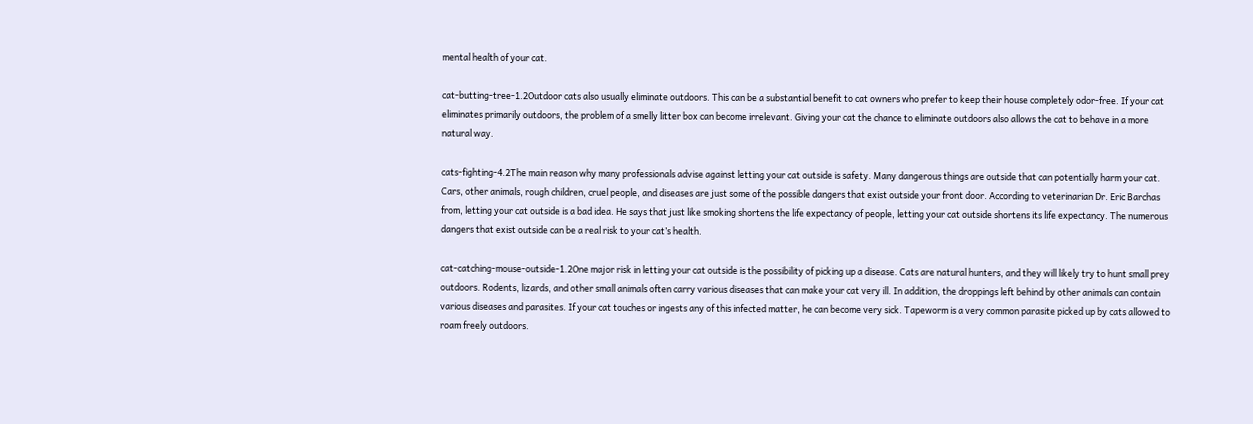mental health of your cat.

cat-butting-tree-1.2Outdoor cats also usually eliminate outdoors. This can be a substantial benefit to cat owners who prefer to keep their house completely odor-free. If your cat eliminates primarily outdoors, the problem of a smelly litter box can become irrelevant. Giving your cat the chance to eliminate outdoors also allows the cat to behave in a more natural way.

cats-fighting-4.2The main reason why many professionals advise against letting your cat outside is safety. Many dangerous things are outside that can potentially harm your cat. Cars, other animals, rough children, cruel people, and diseases are just some of the possible dangers that exist outside your front door. According to veterinarian Dr. Eric Barchas from, letting your cat outside is a bad idea. He says that just like smoking shortens the life expectancy of people, letting your cat outside shortens its life expectancy. The numerous dangers that exist outside can be a real risk to your cat’s health.

cat-catching-mouse-outside-1.2One major risk in letting your cat outside is the possibility of picking up a disease. Cats are natural hunters, and they will likely try to hunt small prey outdoors. Rodents, lizards, and other small animals often carry various diseases that can make your cat very ill. In addition, the droppings left behind by other animals can contain various diseases and parasites. If your cat touches or ingests any of this infected matter, he can become very sick. Tapeworm is a very common parasite picked up by cats allowed to roam freely outdoors.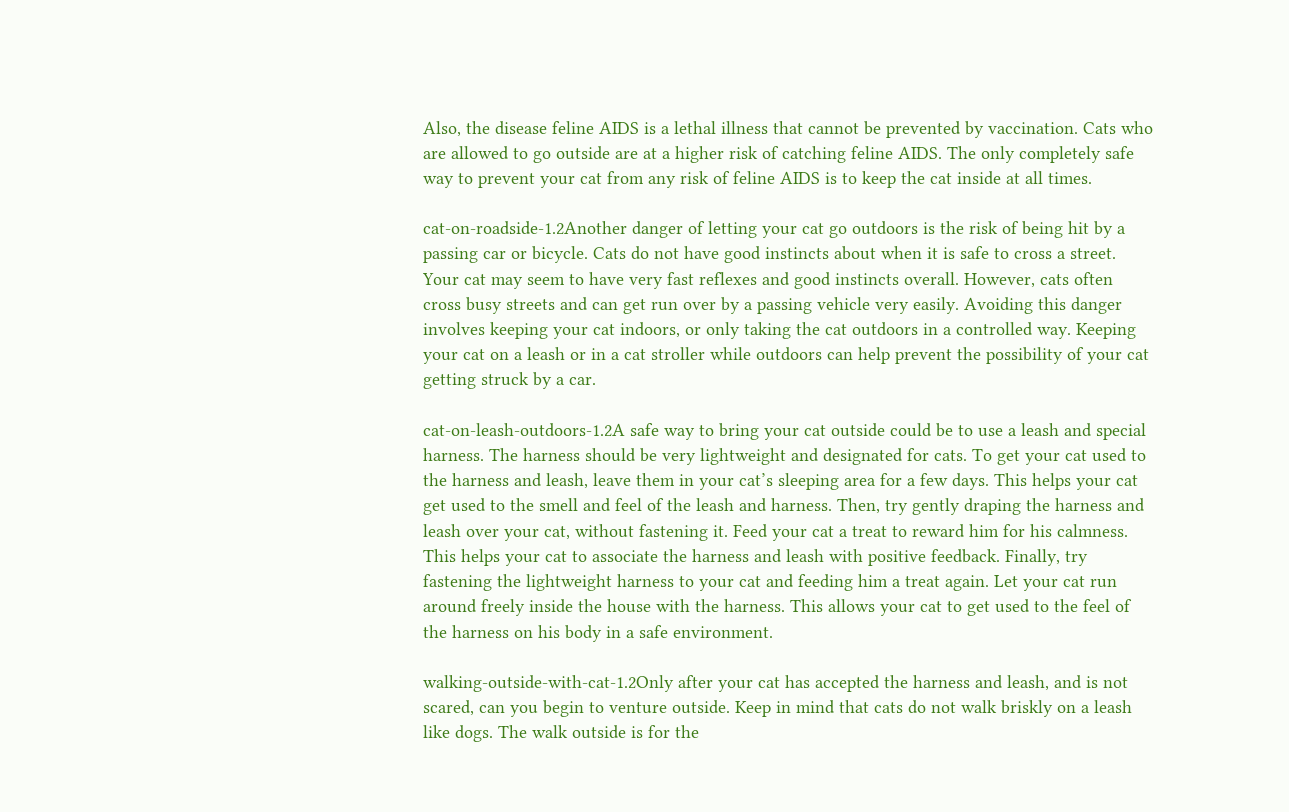Also, the disease feline AIDS is a lethal illness that cannot be prevented by vaccination. Cats who are allowed to go outside are at a higher risk of catching feline AIDS. The only completely safe way to prevent your cat from any risk of feline AIDS is to keep the cat inside at all times.

cat-on-roadside-1.2Another danger of letting your cat go outdoors is the risk of being hit by a passing car or bicycle. Cats do not have good instincts about when it is safe to cross a street. Your cat may seem to have very fast reflexes and good instincts overall. However, cats often cross busy streets and can get run over by a passing vehicle very easily. Avoiding this danger involves keeping your cat indoors, or only taking the cat outdoors in a controlled way. Keeping your cat on a leash or in a cat stroller while outdoors can help prevent the possibility of your cat getting struck by a car.

cat-on-leash-outdoors-1.2A safe way to bring your cat outside could be to use a leash and special harness. The harness should be very lightweight and designated for cats. To get your cat used to the harness and leash, leave them in your cat’s sleeping area for a few days. This helps your cat get used to the smell and feel of the leash and harness. Then, try gently draping the harness and leash over your cat, without fastening it. Feed your cat a treat to reward him for his calmness. This helps your cat to associate the harness and leash with positive feedback. Finally, try fastening the lightweight harness to your cat and feeding him a treat again. Let your cat run around freely inside the house with the harness. This allows your cat to get used to the feel of the harness on his body in a safe environment.

walking-outside-with-cat-1.2Only after your cat has accepted the harness and leash, and is not scared, can you begin to venture outside. Keep in mind that cats do not walk briskly on a leash like dogs. The walk outside is for the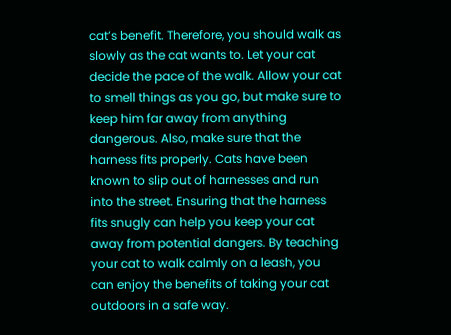cat’s benefit. Therefore, you should walk as slowly as the cat wants to. Let your cat decide the pace of the walk. Allow your cat to smell things as you go, but make sure to keep him far away from anything dangerous. Also, make sure that the harness fits properly. Cats have been known to slip out of harnesses and run into the street. Ensuring that the harness fits snugly can help you keep your cat away from potential dangers. By teaching your cat to walk calmly on a leash, you can enjoy the benefits of taking your cat outdoors in a safe way.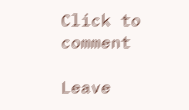Click to comment

Leave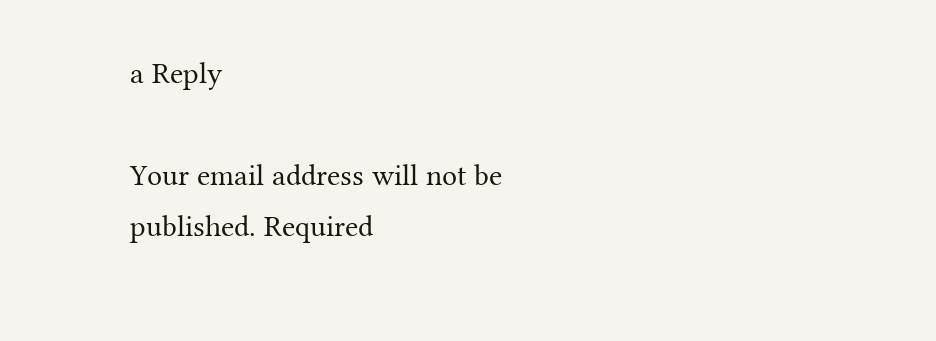a Reply

Your email address will not be published. Required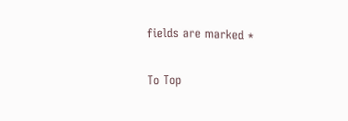fields are marked *

To Top